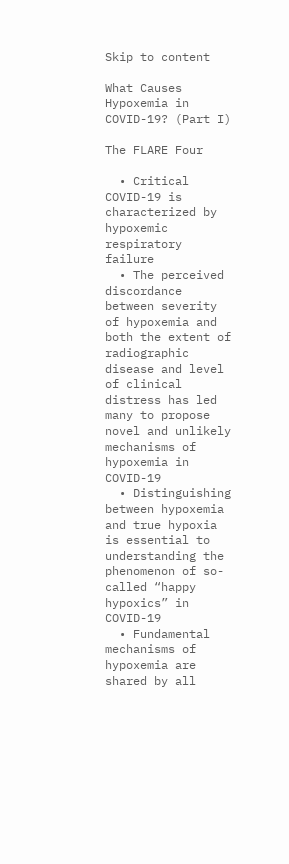Skip to content

What Causes Hypoxemia in COVID-19? (Part I)

The FLARE Four

  • Critical COVID-19 is characterized by hypoxemic respiratory failure
  • The perceived discordance between severity of hypoxemia and both the extent of radiographic disease and level of clinical distress has led many to propose novel and unlikely mechanisms of hypoxemia in COVID-19
  • Distinguishing between hypoxemia and true hypoxia is essential to understanding the phenomenon of so-called “happy hypoxics” in COVID-19
  • Fundamental mechanisms of hypoxemia are shared by all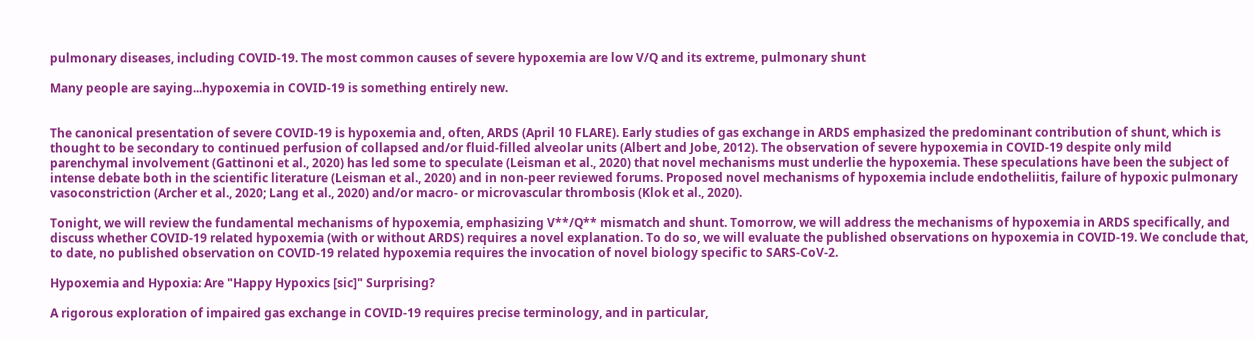pulmonary diseases, including COVID-19. The most common causes of severe hypoxemia are low V/Q and its extreme, pulmonary shunt

Many people are saying...hypoxemia in COVID-19 is something entirely new.


The canonical presentation of severe COVID-19 is hypoxemia and, often, ARDS (April 10 FLARE). Early studies of gas exchange in ARDS emphasized the predominant contribution of shunt, which is thought to be secondary to continued perfusion of collapsed and/or fluid-filled alveolar units (Albert and Jobe, 2012). The observation of severe hypoxemia in COVID-19 despite only mild parenchymal involvement (Gattinoni et al., 2020) has led some to speculate (Leisman et al., 2020) that novel mechanisms must underlie the hypoxemia. These speculations have been the subject of intense debate both in the scientific literature (Leisman et al., 2020) and in non-peer reviewed forums. Proposed novel mechanisms of hypoxemia include endotheliitis, failure of hypoxic pulmonary vasoconstriction (Archer et al., 2020; Lang et al., 2020) and/or macro- or microvascular thrombosis (Klok et al., 2020).

Tonight, we will review the fundamental mechanisms of hypoxemia, emphasizing V**/Q** mismatch and shunt. Tomorrow, we will address the mechanisms of hypoxemia in ARDS specifically, and discuss whether COVID-19 related hypoxemia (with or without ARDS) requires a novel explanation. To do so, we will evaluate the published observations on hypoxemia in COVID-19. We conclude that, to date, no published observation on COVID-19 related hypoxemia requires the invocation of novel biology specific to SARS-CoV-2.

Hypoxemia and Hypoxia: Are "Happy Hypoxics [sic]" Surprising?

A rigorous exploration of impaired gas exchange in COVID-19 requires precise terminology, and in particular,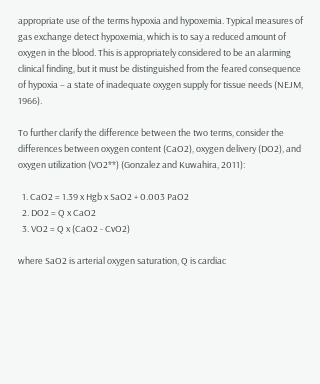appropriate use of the terms hypoxia and hypoxemia. Typical measures of gas exchange detect hypoxemia, which is to say a reduced amount of oxygen in the blood. This is appropriately considered to be an alarming clinical finding, but it must be distinguished from the feared consequence of hypoxia – a state of inadequate oxygen supply for tissue needs (NEJM, 1966).

To further clarify the difference between the two terms, consider the differences between oxygen content (CaO2), oxygen delivery (DO2), and oxygen utilization (VO2**) (Gonzalez and Kuwahira, 2011):

  1. CaO2 = 1.39 x Hgb x SaO2 + 0.003 PaO2
  2. DO2 = Q x CaO2
  3. VO2 = Q x (CaO2 - CvO2)

where SaO2 is arterial oxygen saturation, Q is cardiac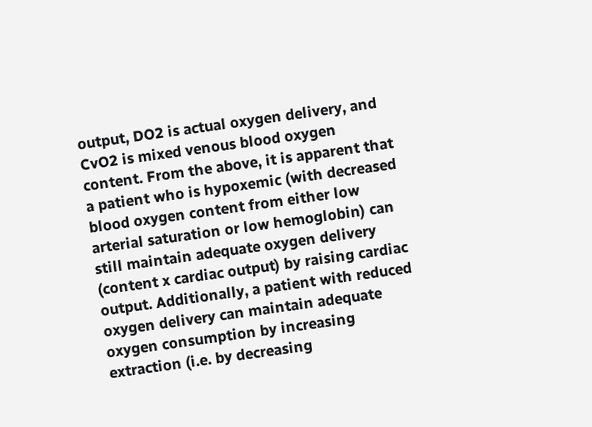output, DO2 is actual oxygen delivery, and CvO2 is mixed venous blood oxygen content. From the above, it is apparent that a patient who is hypoxemic (with decreased blood oxygen content from either low arterial saturation or low hemoglobin) can still maintain adequate oxygen delivery (content x cardiac output) by raising cardiac output. Additionally, a patient with reduced oxygen delivery can maintain adequate oxygen consumption by increasing extraction (i.e. by decreasing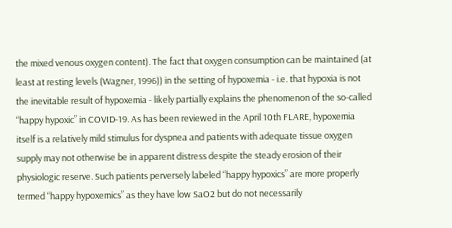the mixed venous oxygen content). The fact that oxygen consumption can be maintained (at least at resting levels (Wagner, 1996)) in the setting of hypoxemia - i.e. that hypoxia is not the inevitable result of hypoxemia - likely partially explains the phenomenon of the so-called “happy hypoxic” in COVID-19. As has been reviewed in the April 10th FLARE, hypoxemia itself is a relatively mild stimulus for dyspnea and patients with adequate tissue oxygen supply may not otherwise be in apparent distress despite the steady erosion of their physiologic reserve. Such patients perversely labeled “happy hypoxics” are more properly termed “happy hypoxemics” as they have low SaO2 but do not necessarily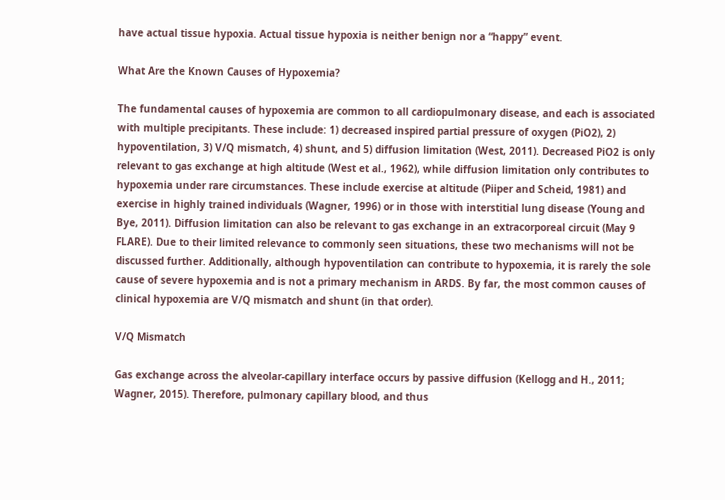have actual tissue hypoxia. Actual tissue hypoxia is neither benign nor a “happy” event.

What Are the Known Causes of Hypoxemia?

The fundamental causes of hypoxemia are common to all cardiopulmonary disease, and each is associated with multiple precipitants. These include: 1) decreased inspired partial pressure of oxygen (PiO2), 2) hypoventilation, 3) V/Q mismatch, 4) shunt, and 5) diffusion limitation (West, 2011). Decreased PiO2 is only relevant to gas exchange at high altitude (West et al., 1962), while diffusion limitation only contributes to hypoxemia under rare circumstances. These include exercise at altitude (Piiper and Scheid, 1981) and exercise in highly trained individuals (Wagner, 1996) or in those with interstitial lung disease (Young and Bye, 2011). Diffusion limitation can also be relevant to gas exchange in an extracorporeal circuit (May 9 FLARE). Due to their limited relevance to commonly seen situations, these two mechanisms will not be discussed further. Additionally, although hypoventilation can contribute to hypoxemia, it is rarely the sole cause of severe hypoxemia and is not a primary mechanism in ARDS. By far, the most common causes of clinical hypoxemia are V/Q mismatch and shunt (in that order).

V/Q Mismatch

Gas exchange across the alveolar-capillary interface occurs by passive diffusion (Kellogg and H., 2011; Wagner, 2015). Therefore, pulmonary capillary blood, and thus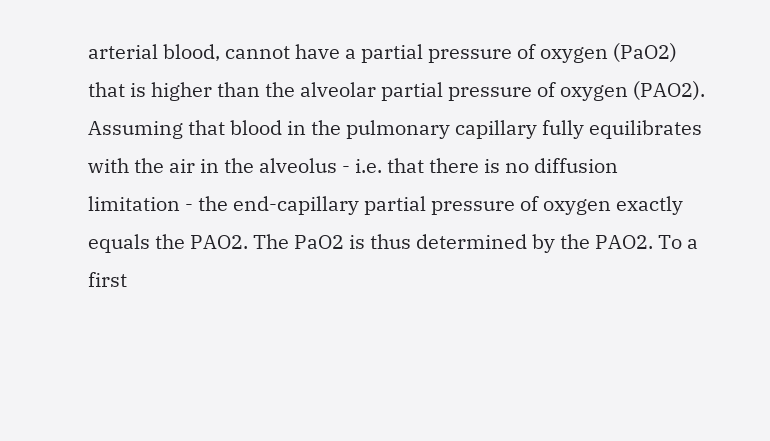arterial blood, cannot have a partial pressure of oxygen (PaO2) that is higher than the alveolar partial pressure of oxygen (PAO2). Assuming that blood in the pulmonary capillary fully equilibrates with the air in the alveolus - i.e. that there is no diffusion limitation - the end-capillary partial pressure of oxygen exactly equals the PAO2. The PaO2 is thus determined by the PAO2. To a first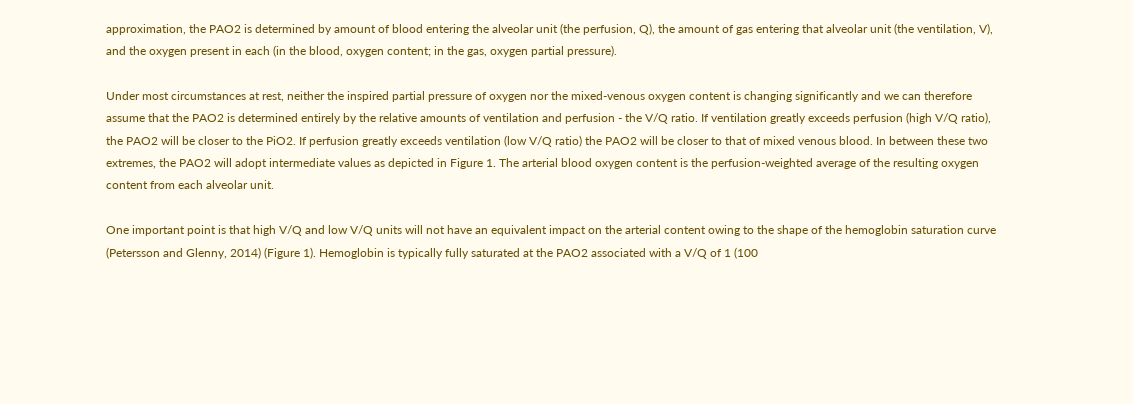approximation, the PAO2 is determined by amount of blood entering the alveolar unit (the perfusion, Q), the amount of gas entering that alveolar unit (the ventilation, V), and the oxygen present in each (in the blood, oxygen content; in the gas, oxygen partial pressure).

Under most circumstances at rest, neither the inspired partial pressure of oxygen nor the mixed-venous oxygen content is changing significantly and we can therefore assume that the PAO2 is determined entirely by the relative amounts of ventilation and perfusion - the V/Q ratio. If ventilation greatly exceeds perfusion (high V/Q ratio), the PAO2 will be closer to the PiO2. If perfusion greatly exceeds ventilation (low V/Q ratio) the PAO2 will be closer to that of mixed venous blood. In between these two extremes, the PAO2 will adopt intermediate values as depicted in Figure 1. The arterial blood oxygen content is the perfusion-weighted average of the resulting oxygen content from each alveolar unit.

One important point is that high V/Q and low V/Q units will not have an equivalent impact on the arterial content owing to the shape of the hemoglobin saturation curve (Petersson and Glenny, 2014) (Figure 1). Hemoglobin is typically fully saturated at the PAO2 associated with a V/Q of 1 (100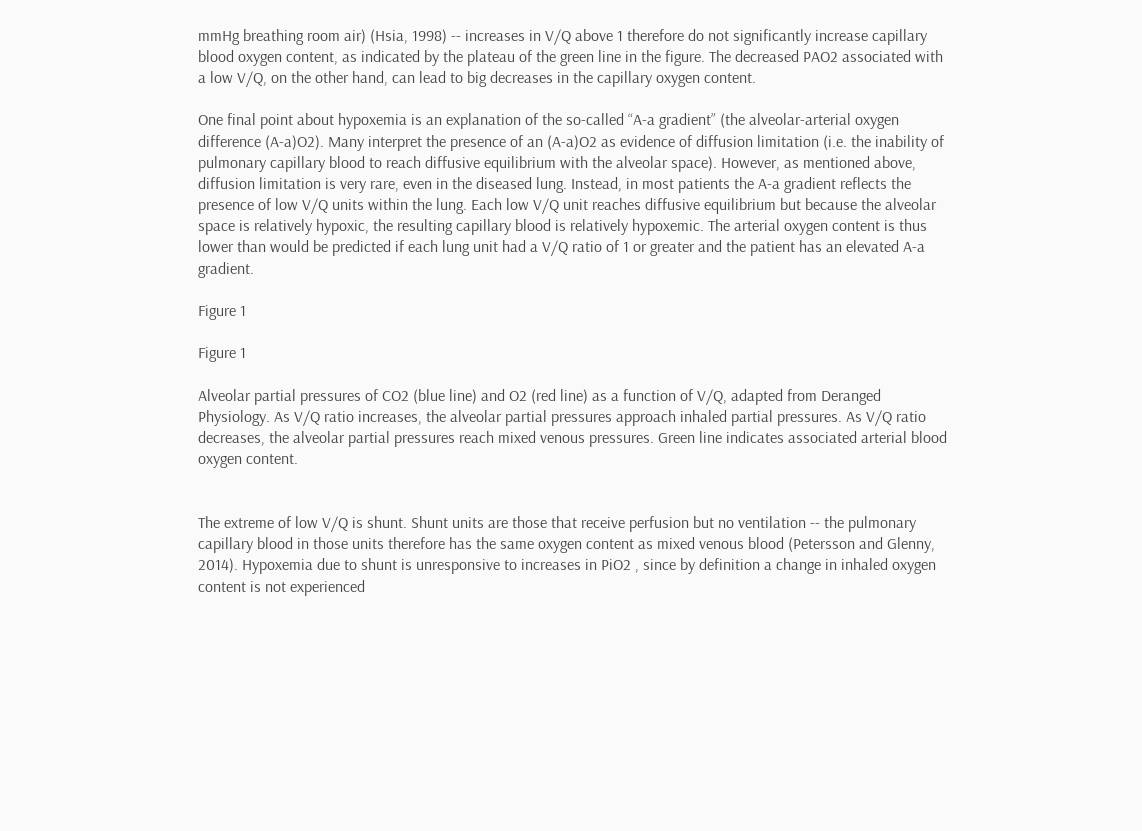mmHg breathing room air) (Hsia, 1998) -- increases in V/Q above 1 therefore do not significantly increase capillary blood oxygen content, as indicated by the plateau of the green line in the figure. The decreased PAO2 associated with a low V/Q, on the other hand, can lead to big decreases in the capillary oxygen content.

One final point about hypoxemia is an explanation of the so-called “A-a gradient” (the alveolar-arterial oxygen difference (A-a)O2). Many interpret the presence of an (A-a)O2 as evidence of diffusion limitation (i.e. the inability of pulmonary capillary blood to reach diffusive equilibrium with the alveolar space). However, as mentioned above, diffusion limitation is very rare, even in the diseased lung. Instead, in most patients the A-a gradient reflects the presence of low V/Q units within the lung. Each low V/Q unit reaches diffusive equilibrium but because the alveolar space is relatively hypoxic, the resulting capillary blood is relatively hypoxemic. The arterial oxygen content is thus lower than would be predicted if each lung unit had a V/Q ratio of 1 or greater and the patient has an elevated A-a gradient.

Figure 1

Figure 1

Alveolar partial pressures of CO2 (blue line) and O2 (red line) as a function of V/Q, adapted from Deranged Physiology. As V/Q ratio increases, the alveolar partial pressures approach inhaled partial pressures. As V/Q ratio decreases, the alveolar partial pressures reach mixed venous pressures. Green line indicates associated arterial blood oxygen content.


The extreme of low V/Q is shunt. Shunt units are those that receive perfusion but no ventilation -- the pulmonary capillary blood in those units therefore has the same oxygen content as mixed venous blood (Petersson and Glenny, 2014). Hypoxemia due to shunt is unresponsive to increases in PiO2 , since by definition a change in inhaled oxygen content is not experienced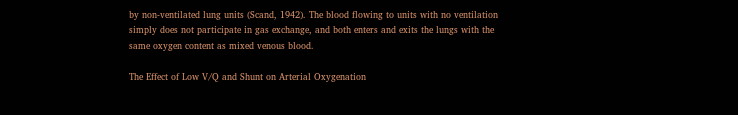by non-ventilated lung units (Scand, 1942). The blood flowing to units with no ventilation simply does not participate in gas exchange, and both enters and exits the lungs with the same oxygen content as mixed venous blood.

The Effect of Low V/Q and Shunt on Arterial Oxygenation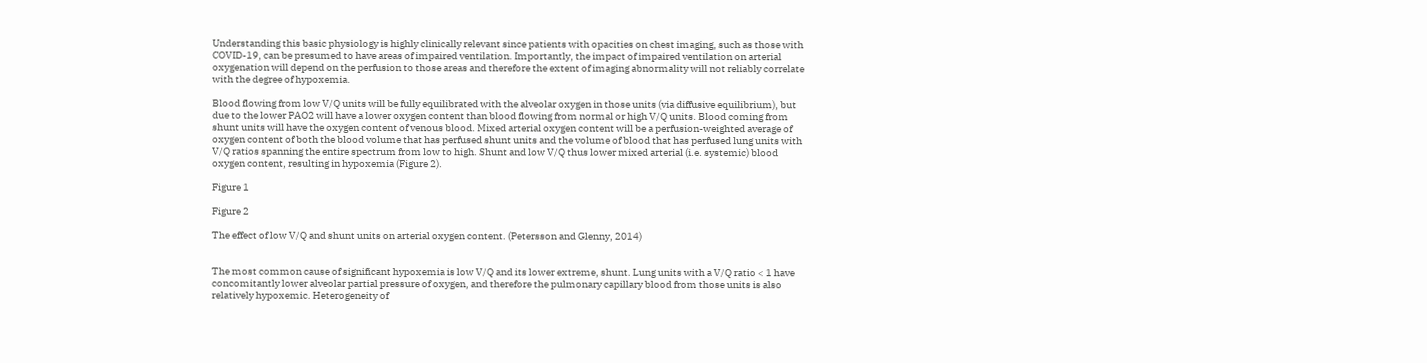Understanding this basic physiology is highly clinically relevant since patients with opacities on chest imaging, such as those with COVID-19, can be presumed to have areas of impaired ventilation. Importantly, the impact of impaired ventilation on arterial oxygenation will depend on the perfusion to those areas and therefore the extent of imaging abnormality will not reliably correlate with the degree of hypoxemia.

Blood flowing from low V/Q units will be fully equilibrated with the alveolar oxygen in those units (via diffusive equilibrium), but due to the lower PAO2 will have a lower oxygen content than blood flowing from normal or high V/Q units. Blood coming from shunt units will have the oxygen content of venous blood. Mixed arterial oxygen content will be a perfusion-weighted average of oxygen content of both the blood volume that has perfused shunt units and the volume of blood that has perfused lung units with V/Q ratios spanning the entire spectrum from low to high. Shunt and low V/Q thus lower mixed arterial (i.e. systemic) blood oxygen content, resulting in hypoxemia (Figure 2).

Figure 1

Figure 2

The effect of low V/Q and shunt units on arterial oxygen content. (Petersson and Glenny, 2014)


The most common cause of significant hypoxemia is low V/Q and its lower extreme, shunt. Lung units with a V/Q ratio < 1 have concomitantly lower alveolar partial pressure of oxygen, and therefore the pulmonary capillary blood from those units is also relatively hypoxemic. Heterogeneity of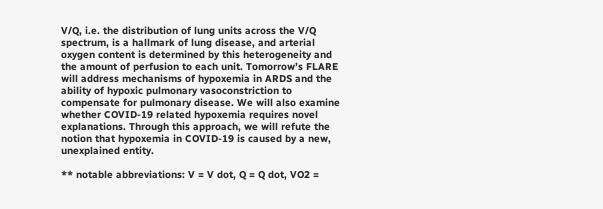V/Q, i.e. the distribution of lung units across the V/Q spectrum, is a hallmark of lung disease, and arterial oxygen content is determined by this heterogeneity and the amount of perfusion to each unit. Tomorrow’s FLARE will address mechanisms of hypoxemia in ARDS and the ability of hypoxic pulmonary vasoconstriction to compensate for pulmonary disease. We will also examine whether COVID-19 related hypoxemia requires novel explanations. Through this approach, we will refute the notion that hypoxemia in COVID-19 is caused by a new, unexplained entity.

** notable abbreviations: V = V dot, Q = Q dot, VO2 =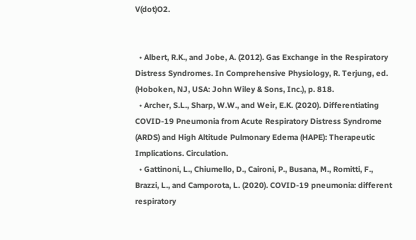V(dot)O2.


  • Albert, R.K., and Jobe, A. (2012). Gas Exchange in the Respiratory Distress Syndromes. In Comprehensive Physiology, R. Terjung, ed. (Hoboken, NJ, USA: John Wiley & Sons, Inc.), p. 818.
  • Archer, S.L., Sharp, W.W., and Weir, E.K. (2020). Differentiating COVID-19 Pneumonia from Acute Respiratory Distress Syndrome (ARDS) and High Altitude Pulmonary Edema (HAPE): Therapeutic Implications. Circulation.
  • Gattinoni, L., Chiumello, D., Caironi, P., Busana, M., Romitti, F., Brazzi, L., and Camporota, L. (2020). COVID-19 pneumonia: different respiratory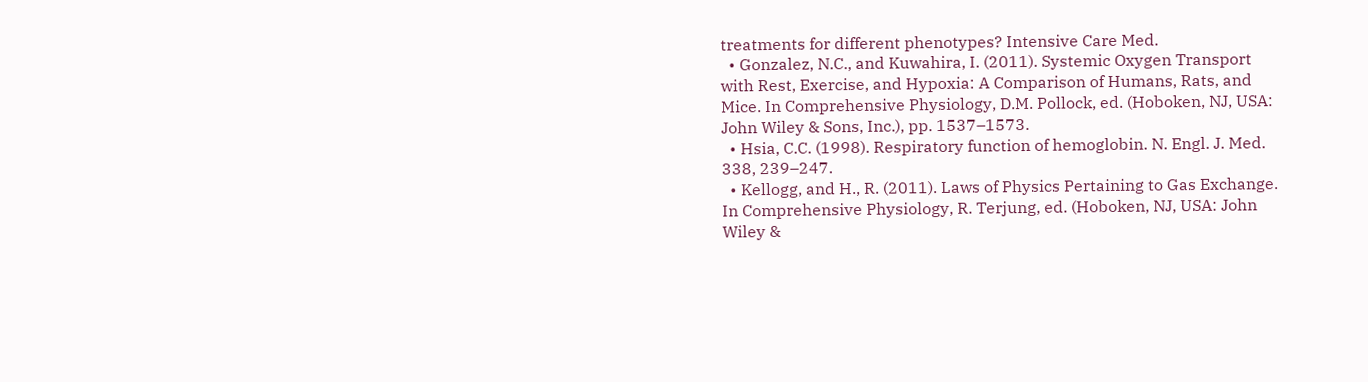treatments for different phenotypes? Intensive Care Med.
  • Gonzalez, N.C., and Kuwahira, I. (2011). Systemic Oxygen Transport with Rest, Exercise, and Hypoxia: A Comparison of Humans, Rats, and Mice. In Comprehensive Physiology, D.M. Pollock, ed. (Hoboken, NJ, USA: John Wiley & Sons, Inc.), pp. 1537–1573.
  • Hsia, C.C. (1998). Respiratory function of hemoglobin. N. Engl. J. Med. 338, 239–247.
  • Kellogg, and H., R. (2011). Laws of Physics Pertaining to Gas Exchange. In Comprehensive Physiology, R. Terjung, ed. (Hoboken, NJ, USA: John Wiley &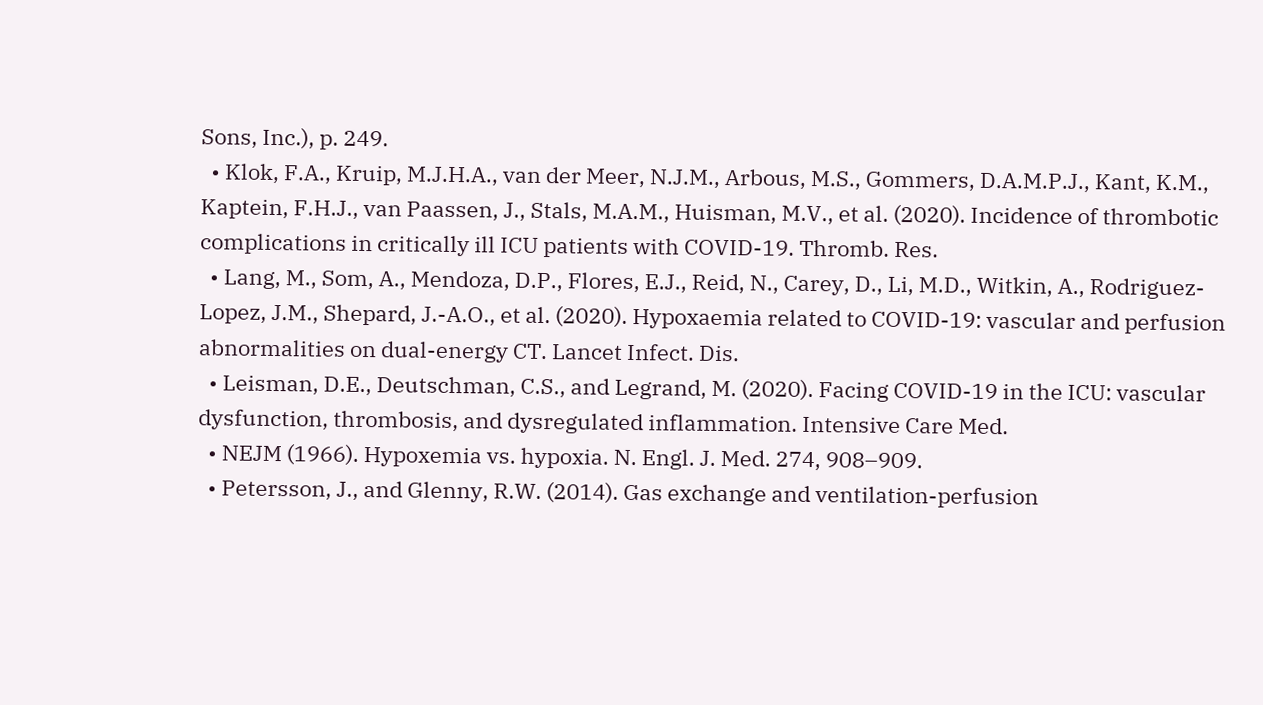Sons, Inc.), p. 249.
  • Klok, F.A., Kruip, M.J.H.A., van der Meer, N.J.M., Arbous, M.S., Gommers, D.A.M.P.J., Kant, K.M., Kaptein, F.H.J., van Paassen, J., Stals, M.A.M., Huisman, M.V., et al. (2020). Incidence of thrombotic complications in critically ill ICU patients with COVID-19. Thromb. Res.
  • Lang, M., Som, A., Mendoza, D.P., Flores, E.J., Reid, N., Carey, D., Li, M.D., Witkin, A., Rodriguez-Lopez, J.M., Shepard, J.-A.O., et al. (2020). Hypoxaemia related to COVID-19: vascular and perfusion abnormalities on dual-energy CT. Lancet Infect. Dis.
  • Leisman, D.E., Deutschman, C.S., and Legrand, M. (2020). Facing COVID-19 in the ICU: vascular dysfunction, thrombosis, and dysregulated inflammation. Intensive Care Med.
  • NEJM (1966). Hypoxemia vs. hypoxia. N. Engl. J. Med. 274, 908–909.
  • Petersson, J., and Glenny, R.W. (2014). Gas exchange and ventilation-perfusion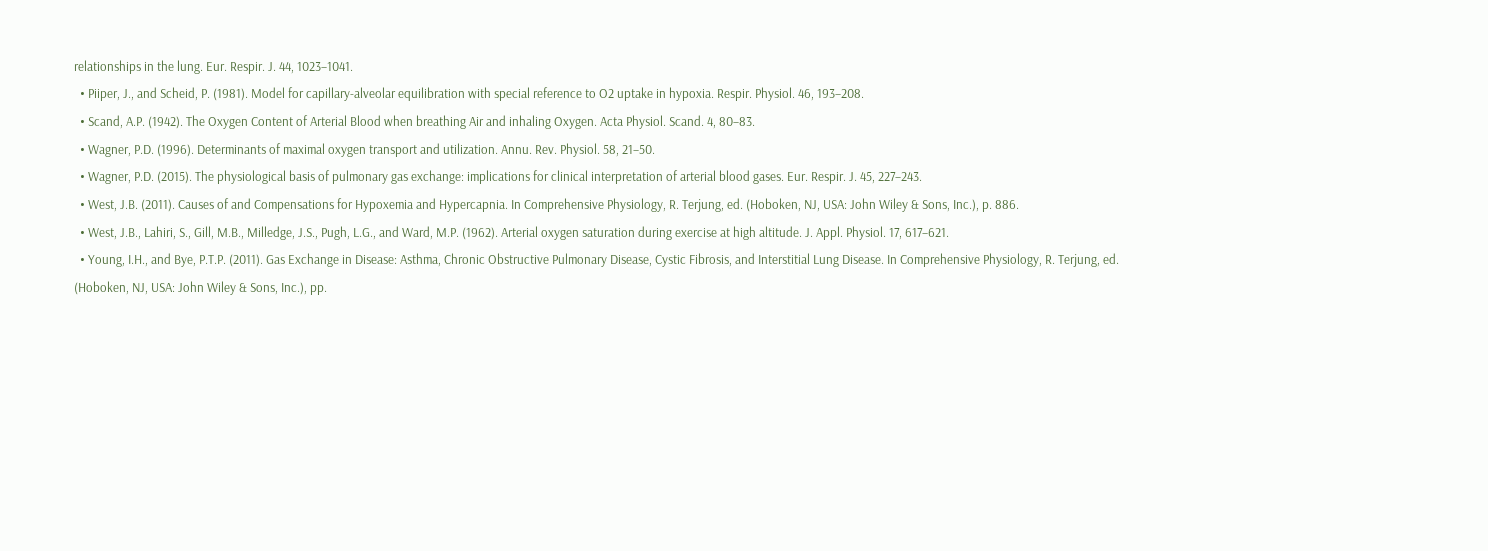relationships in the lung. Eur. Respir. J. 44, 1023–1041.
  • Piiper, J., and Scheid, P. (1981). Model for capillary-alveolar equilibration with special reference to O2 uptake in hypoxia. Respir. Physiol. 46, 193–208.
  • Scand, A.P. (1942). The Oxygen Content of Arterial Blood when breathing Air and inhaling Oxygen. Acta Physiol. Scand. 4, 80–83.
  • Wagner, P.D. (1996). Determinants of maximal oxygen transport and utilization. Annu. Rev. Physiol. 58, 21–50.
  • Wagner, P.D. (2015). The physiological basis of pulmonary gas exchange: implications for clinical interpretation of arterial blood gases. Eur. Respir. J. 45, 227–243.
  • West, J.B. (2011). Causes of and Compensations for Hypoxemia and Hypercapnia. In Comprehensive Physiology, R. Terjung, ed. (Hoboken, NJ, USA: John Wiley & Sons, Inc.), p. 886.
  • West, J.B., Lahiri, S., Gill, M.B., Milledge, J.S., Pugh, L.G., and Ward, M.P. (1962). Arterial oxygen saturation during exercise at high altitude. J. Appl. Physiol. 17, 617–621.
  • Young, I.H., and Bye, P.T.P. (2011). Gas Exchange in Disease: Asthma, Chronic Obstructive Pulmonary Disease, Cystic Fibrosis, and Interstitial Lung Disease. In Comprehensive Physiology, R. Terjung, ed. (Hoboken, NJ, USA: John Wiley & Sons, Inc.), pp.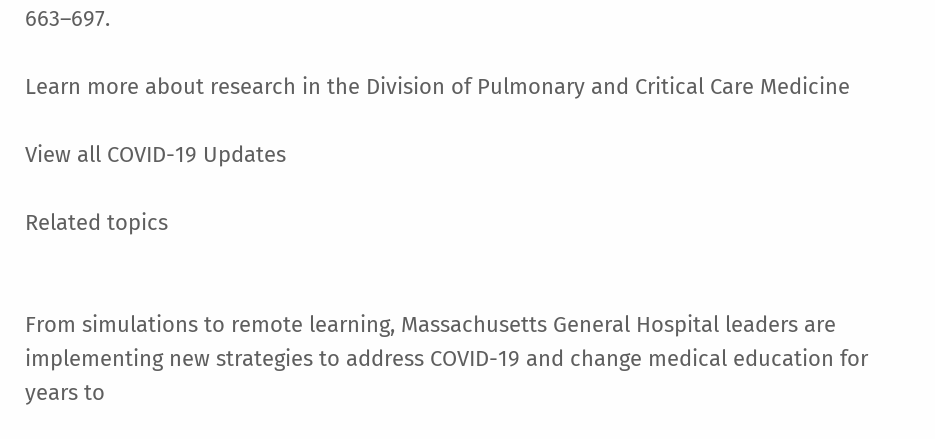663–697.

Learn more about research in the Division of Pulmonary and Critical Care Medicine

View all COVID-19 Updates

Related topics


From simulations to remote learning, Massachusetts General Hospital leaders are implementing new strategies to address COVID-19 and change medical education for years to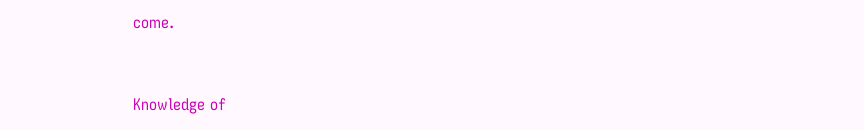come.


Knowledge of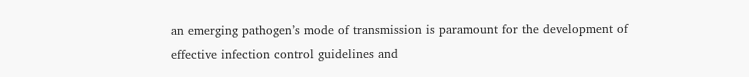an emerging pathogen’s mode of transmission is paramount for the development of effective infection control guidelines and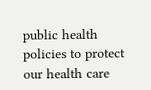public health policies to protect our health care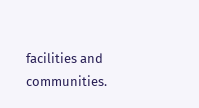facilities and communities.